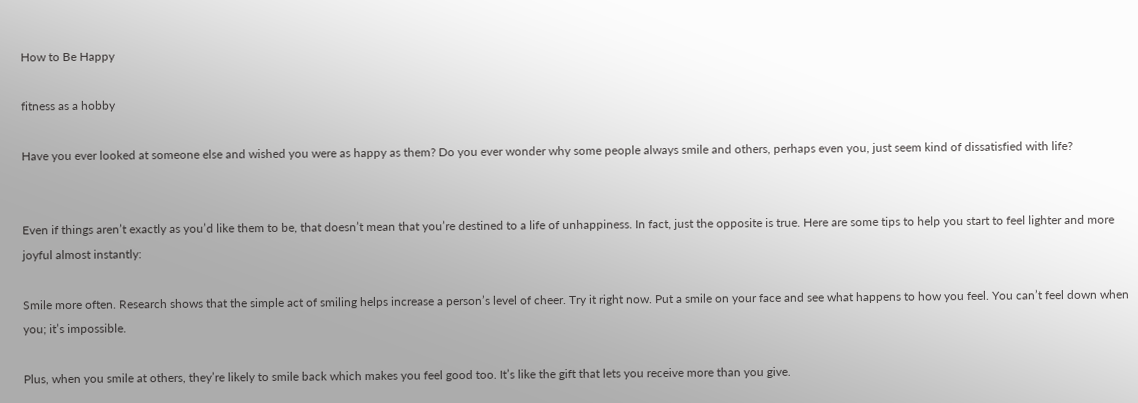How to Be Happy

fitness as a hobby

Have you ever looked at someone else and wished you were as happy as them? Do you ever wonder why some people always smile and others, perhaps even you, just seem kind of dissatisfied with life?


Even if things aren’t exactly as you’d like them to be, that doesn’t mean that you’re destined to a life of unhappiness. In fact, just the opposite is true. Here are some tips to help you start to feel lighter and more joyful almost instantly:

Smile more often. Research shows that the simple act of smiling helps increase a person’s level of cheer. Try it right now. Put a smile on your face and see what happens to how you feel. You can’t feel down when you; it’s impossible.

Plus, when you smile at others, they’re likely to smile back which makes you feel good too. It’s like the gift that lets you receive more than you give.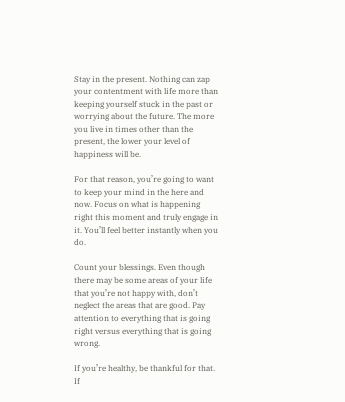Stay in the present. Nothing can zap your contentment with life more than keeping yourself stuck in the past or worrying about the future. The more you live in times other than the present, the lower your level of happiness will be.

For that reason, you’re going to want to keep your mind in the here and now. Focus on what is happening right this moment and truly engage in it. You’ll feel better instantly when you do.

Count your blessings. Even though there may be some areas of your life that you’re not happy with, don’t neglect the areas that are good. Pay attention to everything that is going right versus everything that is going wrong.

If you’re healthy, be thankful for that. If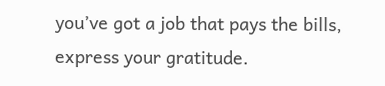you’ve got a job that pays the bills, express your gratitude.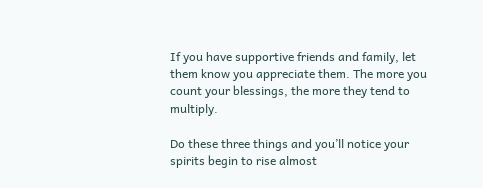If you have supportive friends and family, let them know you appreciate them. The more you count your blessings, the more they tend to multiply.

Do these three things and you’ll notice your spirits begin to rise almost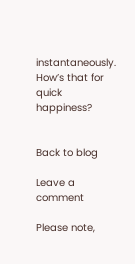instantaneously. How’s that for quick happiness?


Back to blog

Leave a comment

Please note,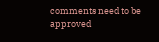comments need to be approved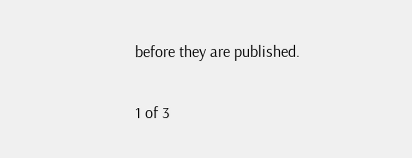before they are published.

1 of 3